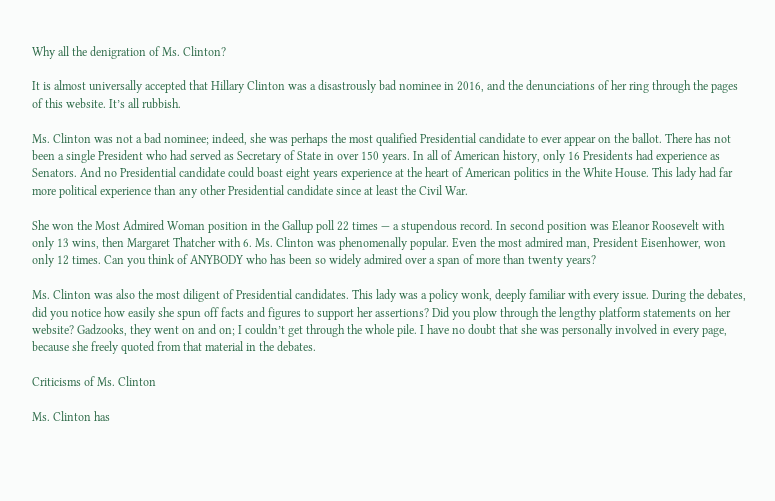Why all the denigration of Ms. Clinton?

It is almost universally accepted that Hillary Clinton was a disastrously bad nominee in 2016, and the denunciations of her ring through the pages of this website. It’s all rubbish.

Ms. Clinton was not a bad nominee; indeed, she was perhaps the most qualified Presidential candidate to ever appear on the ballot. There has not been a single President who had served as Secretary of State in over 150 years. In all of American history, only 16 Presidents had experience as Senators. And no Presidential candidate could boast eight years experience at the heart of American politics in the White House. This lady had far more political experience than any other Presidential candidate since at least the Civil War.

She won the Most Admired Woman position in the Gallup poll 22 times — a stupendous record. In second position was Eleanor Roosevelt with only 13 wins, then Margaret Thatcher with 6. Ms. Clinton was phenomenally popular. Even the most admired man, President Eisenhower, won only 12 times. Can you think of ANYBODY who has been so widely admired over a span of more than twenty years?

Ms. Clinton was also the most diligent of Presidential candidates. This lady was a policy wonk, deeply familiar with every issue. During the debates, did you notice how easily she spun off facts and figures to support her assertions? Did you plow through the lengthy platform statements on her website? Gadzooks, they went on and on; I couldn’t get through the whole pile. I have no doubt that she was personally involved in every page, because she freely quoted from that material in the debates.

Criticisms of Ms. Clinton

Ms. Clinton has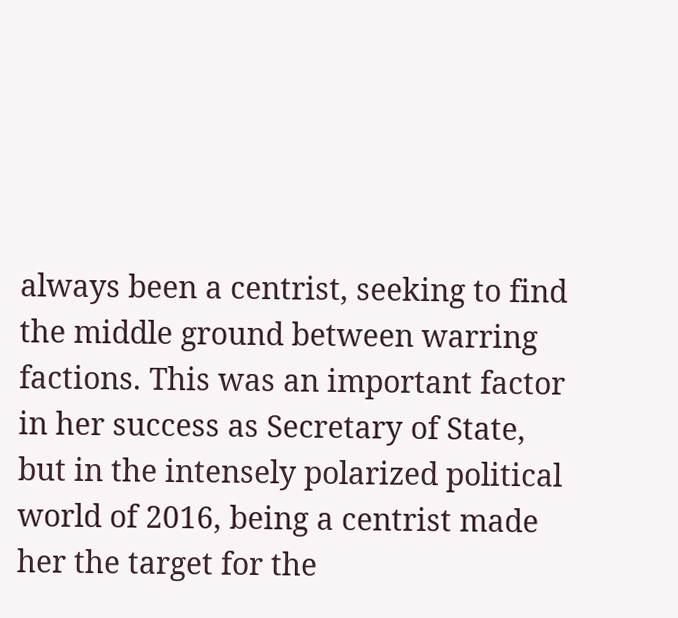always been a centrist, seeking to find the middle ground between warring factions. This was an important factor in her success as Secretary of State, but in the intensely polarized political world of 2016, being a centrist made her the target for the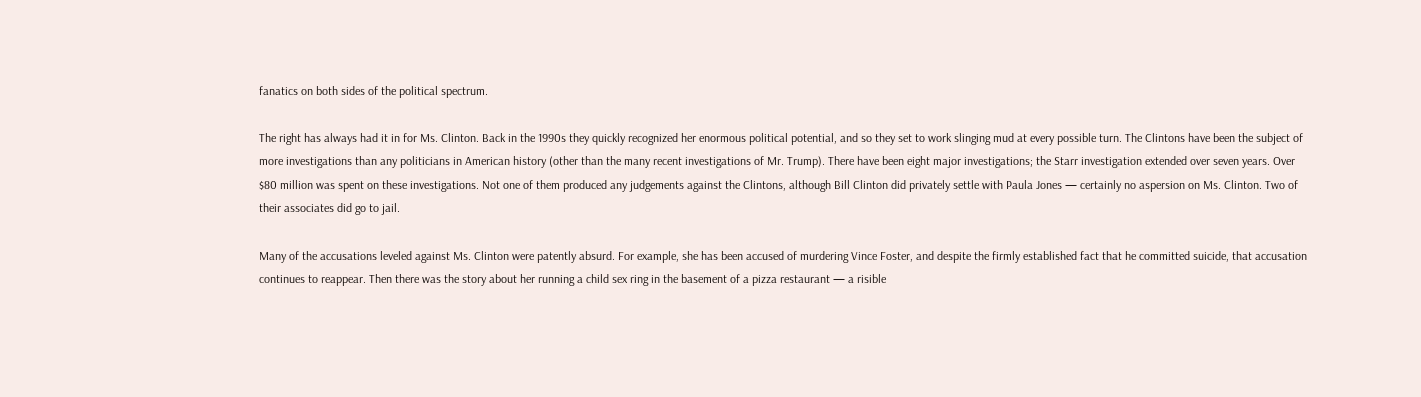fanatics on both sides of the political spectrum.

The right has always had it in for Ms. Clinton. Back in the 1990s they quickly recognized her enormous political potential, and so they set to work slinging mud at every possible turn. The Clintons have been the subject of more investigations than any politicians in American history (other than the many recent investigations of Mr. Trump). There have been eight major investigations; the Starr investigation extended over seven years. Over $80 million was spent on these investigations. Not one of them produced any judgements against the Clintons, although Bill Clinton did privately settle with Paula Jones — certainly no aspersion on Ms. Clinton. Two of their associates did go to jail.

Many of the accusations leveled against Ms. Clinton were patently absurd. For example, she has been accused of murdering Vince Foster, and despite the firmly established fact that he committed suicide, that accusation continues to reappear. Then there was the story about her running a child sex ring in the basement of a pizza restaurant — a risible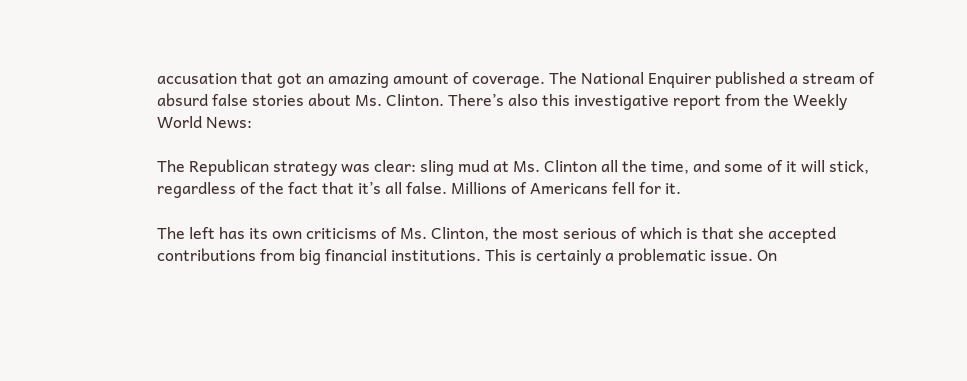accusation that got an amazing amount of coverage. The National Enquirer published a stream of absurd false stories about Ms. Clinton. There’s also this investigative report from the Weekly World News:

The Republican strategy was clear: sling mud at Ms. Clinton all the time, and some of it will stick, regardless of the fact that it’s all false. Millions of Americans fell for it.

The left has its own criticisms of Ms. Clinton, the most serious of which is that she accepted contributions from big financial institutions. This is certainly a problematic issue. On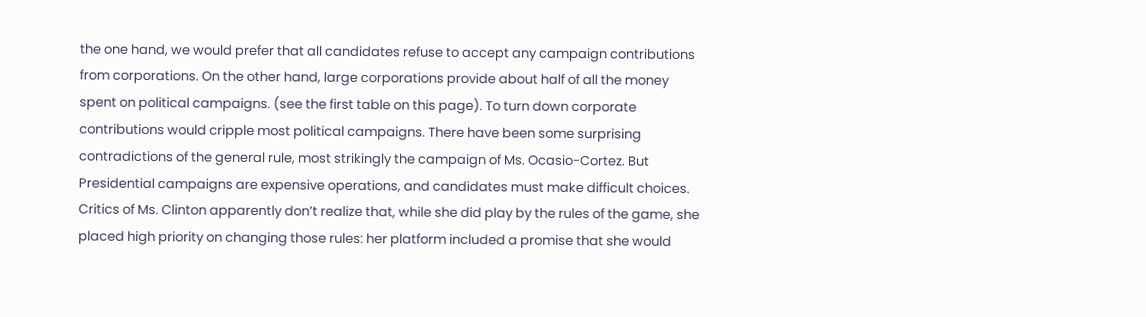the one hand, we would prefer that all candidates refuse to accept any campaign contributions from corporations. On the other hand, large corporations provide about half of all the money spent on political campaigns. (see the first table on this page). To turn down corporate contributions would cripple most political campaigns. There have been some surprising contradictions of the general rule, most strikingly the campaign of Ms. Ocasio-Cortez. But Presidential campaigns are expensive operations, and candidates must make difficult choices. Critics of Ms. Clinton apparently don’t realize that, while she did play by the rules of the game, she placed high priority on changing those rules: her platform included a promise that she would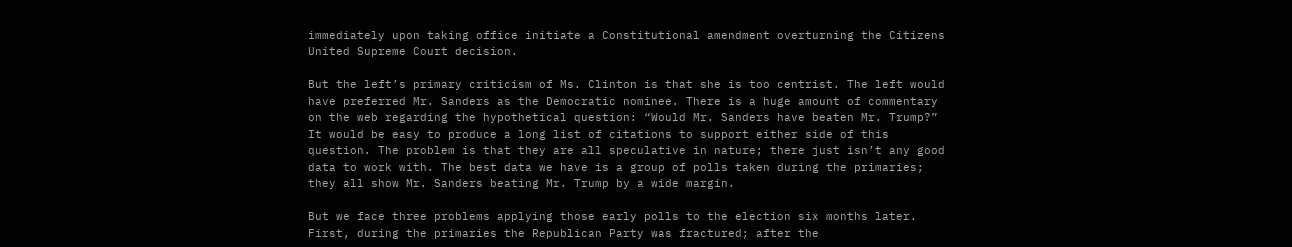immediately upon taking office initiate a Constitutional amendment overturning the Citizens United Supreme Court decision.

But the left’s primary criticism of Ms. Clinton is that she is too centrist. The left would have preferred Mr. Sanders as the Democratic nominee. There is a huge amount of commentary on the web regarding the hypothetical question: “Would Mr. Sanders have beaten Mr. Trump?” It would be easy to produce a long list of citations to support either side of this question. The problem is that they are all speculative in nature; there just isn’t any good data to work with. The best data we have is a group of polls taken during the primaries; they all show Mr. Sanders beating Mr. Trump by a wide margin.

But we face three problems applying those early polls to the election six months later. First, during the primaries the Republican Party was fractured; after the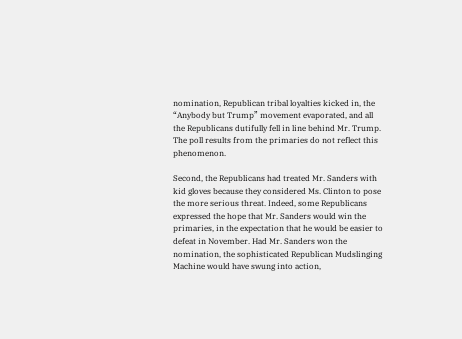nomination, Republican tribal loyalties kicked in, the “Anybody but Trump” movement evaporated, and all the Republicans dutifully fell in line behind Mr. Trump. The poll results from the primaries do not reflect this phenomenon.

Second, the Republicans had treated Mr. Sanders with kid gloves because they considered Ms. Clinton to pose the more serious threat. Indeed, some Republicans expressed the hope that Mr. Sanders would win the primaries, in the expectation that he would be easier to defeat in November. Had Mr. Sanders won the nomination, the sophisticated Republican Mudslinging Machine would have swung into action,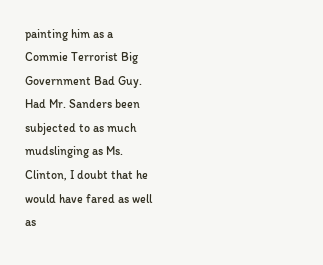painting him as a Commie Terrorist Big Government Bad Guy. Had Mr. Sanders been subjected to as much mudslinging as Ms. Clinton, I doubt that he would have fared as well as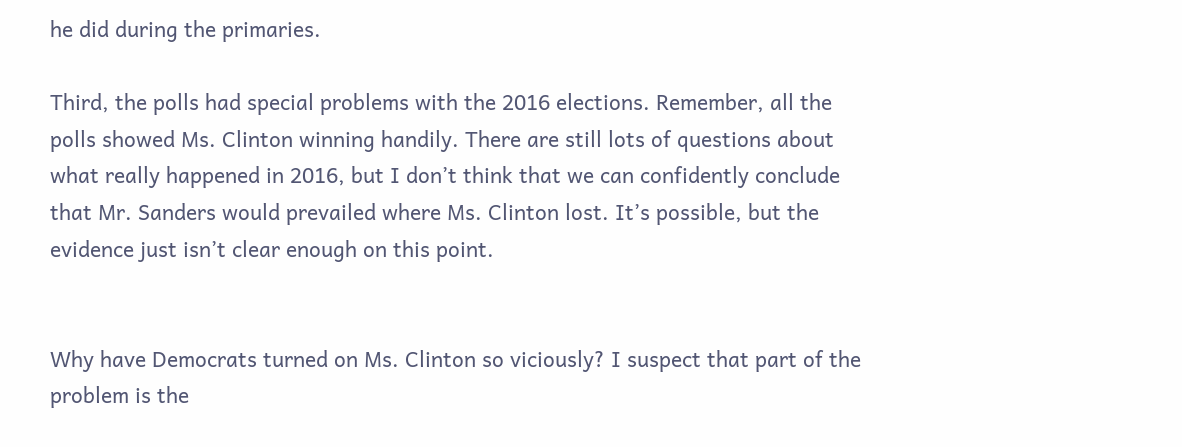he did during the primaries.

Third, the polls had special problems with the 2016 elections. Remember, all the polls showed Ms. Clinton winning handily. There are still lots of questions about what really happened in 2016, but I don’t think that we can confidently conclude that Mr. Sanders would prevailed where Ms. Clinton lost. It’s possible, but the evidence just isn’t clear enough on this point.


Why have Democrats turned on Ms. Clinton so viciously? I suspect that part of the problem is the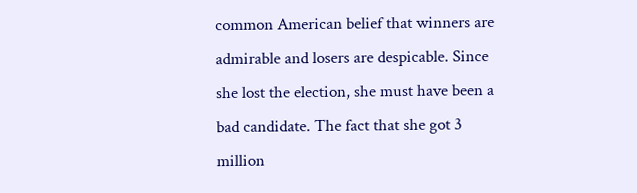common American belief that winners are admirable and losers are despicable. Since she lost the election, she must have been a bad candidate. The fact that she got 3 million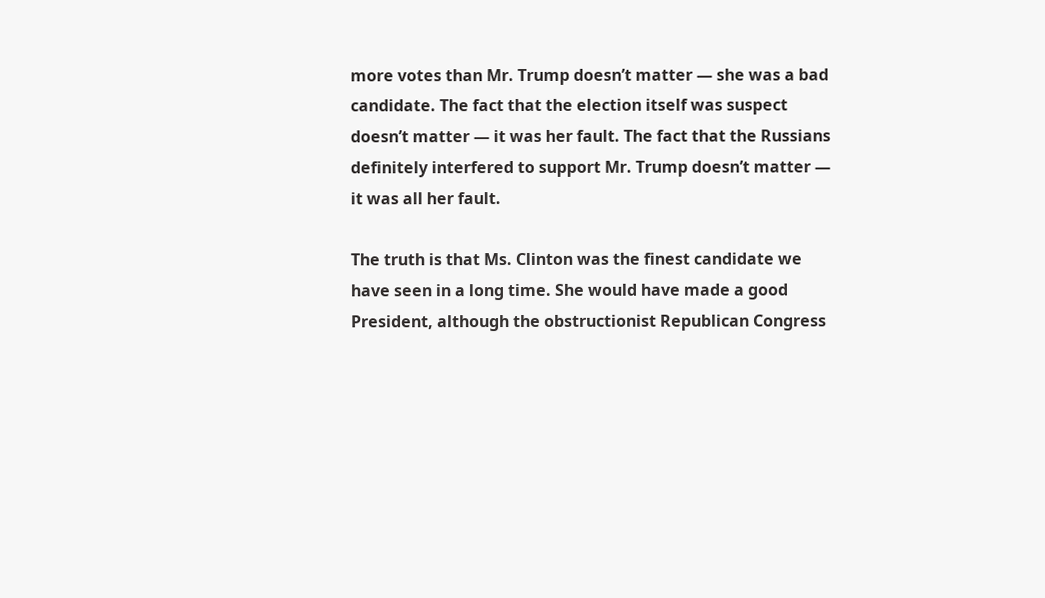more votes than Mr. Trump doesn’t matter — she was a bad candidate. The fact that the election itself was suspect doesn’t matter — it was her fault. The fact that the Russians definitely interfered to support Mr. Trump doesn’t matter — it was all her fault.

The truth is that Ms. Clinton was the finest candidate we have seen in a long time. She would have made a good President, although the obstructionist Republican Congress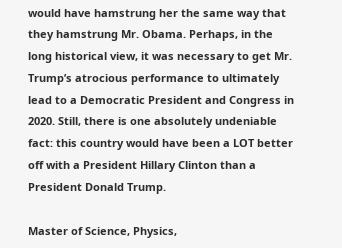would have hamstrung her the same way that they hamstrung Mr. Obama. Perhaps, in the long historical view, it was necessary to get Mr. Trump’s atrocious performance to ultimately lead to a Democratic President and Congress in 2020. Still, there is one absolutely undeniable fact: this country would have been a LOT better off with a President Hillary Clinton than a President Donald Trump.

Master of Science, Physics,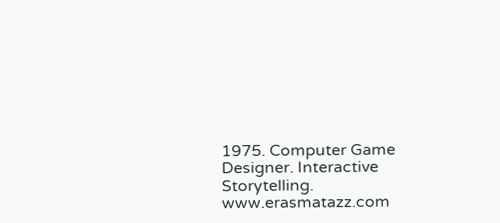1975. Computer Game Designer. Interactive Storytelling. www.erasmatazz.com